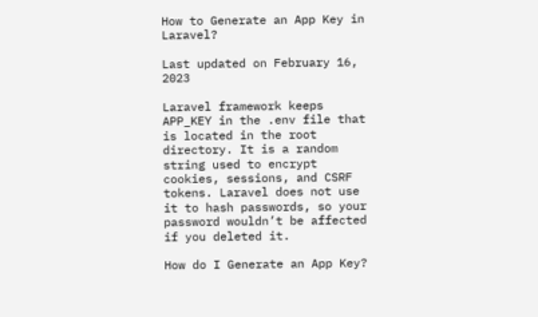How to Generate an App Key in Laravel?

Last updated on February 16, 2023

Laravel framework keeps APP_KEY in the .env file that is located in the root directory. It is a random string used to encrypt cookies, sessions, and CSRF tokens. Laravel does not use it to hash passwords, so your password wouldn’t be affected if you deleted it.

How do I Generate an App Key?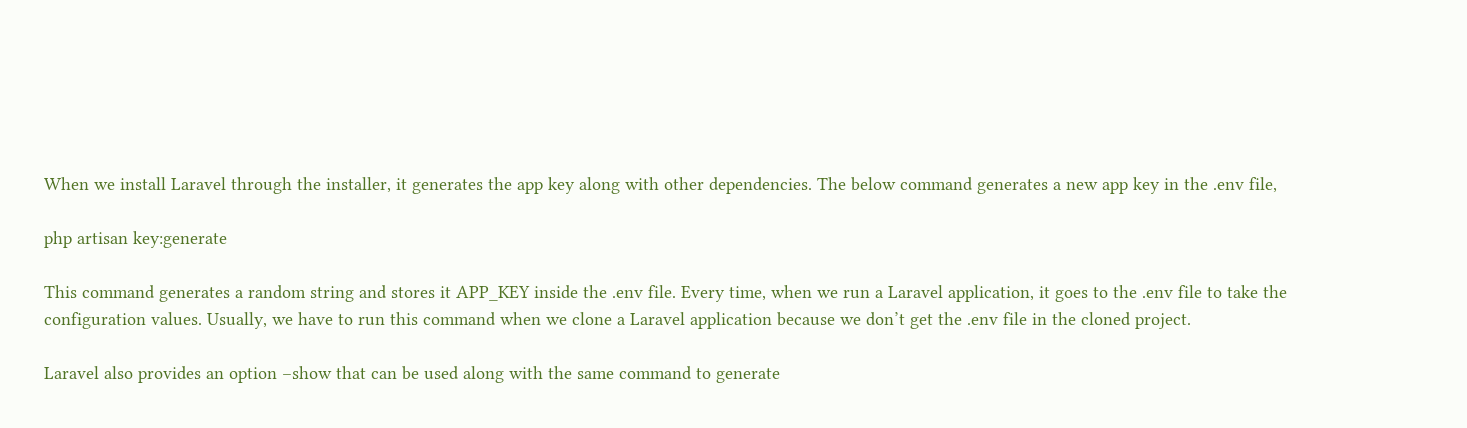When we install Laravel through the installer, it generates the app key along with other dependencies. The below command generates a new app key in the .env file,

php artisan key:generate

This command generates a random string and stores it APP_KEY inside the .env file. Every time, when we run a Laravel application, it goes to the .env file to take the configuration values. Usually, we have to run this command when we clone a Laravel application because we don’t get the .env file in the cloned project.

Laravel also provides an option –show that can be used along with the same command to generate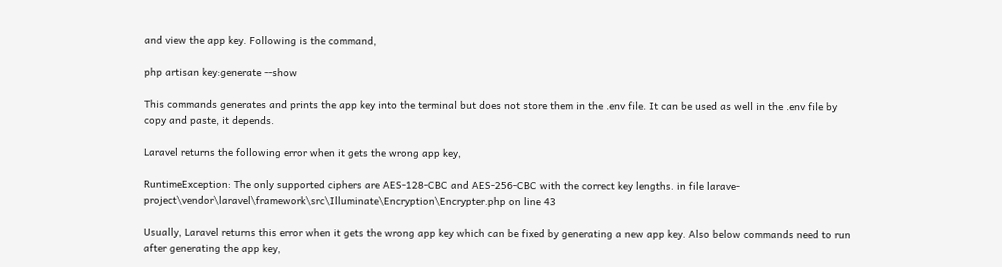and view the app key. Following is the command,

php artisan key:generate --show

This commands generates and prints the app key into the terminal but does not store them in the .env file. It can be used as well in the .env file by copy and paste, it depends.

Laravel returns the following error when it gets the wrong app key,

RuntimeException: The only supported ciphers are AES-128-CBC and AES-256-CBC with the correct key lengths. in file larave-project\vendor\laravel\framework\src\Illuminate\Encryption\Encrypter.php on line 43

Usually, Laravel returns this error when it gets the wrong app key which can be fixed by generating a new app key. Also below commands need to run after generating the app key,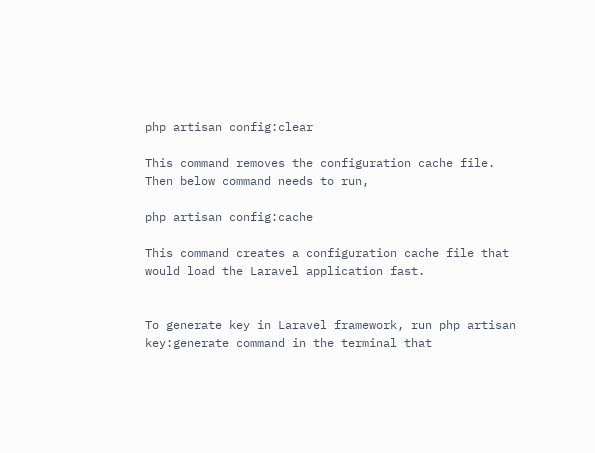php artisan config:clear

This command removes the configuration cache file. Then below command needs to run,

php artisan config:cache

This command creates a configuration cache file that would load the Laravel application fast.


To generate key in Laravel framework, run php artisan key:generate command in the terminal that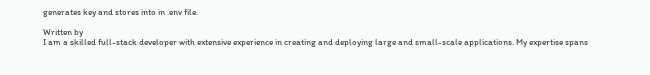generates key and stores into in .env file.

Written by
I am a skilled full-stack developer with extensive experience in creating and deploying large and small-scale applications. My expertise spans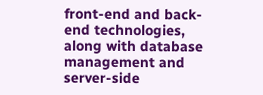front-end and back-end technologies, along with database management and server-side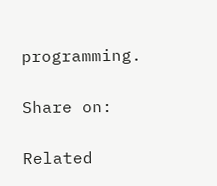programming.

Share on:

Related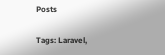Posts

Tags: Laravel,